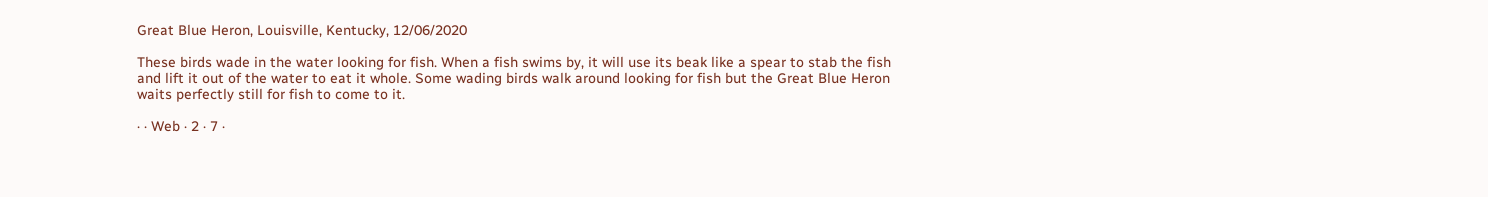Great Blue Heron, Louisville, Kentucky, 12/06/2020

These birds wade in the water looking for fish. When a fish swims by, it will use its beak like a spear to stab the fish and lift it out of the water to eat it whole. Some wading birds walk around looking for fish but the Great Blue Heron waits perfectly still for fish to come to it.

· · Web · 2 · 7 ·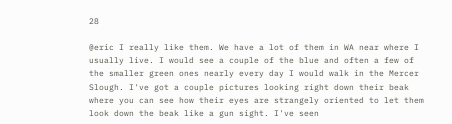28

@eric I really like them. We have a lot of them in WA near where I usually live. I would see a couple of the blue and often a few of the smaller green ones nearly every day I would walk in the Mercer Slough. I've got a couple pictures looking right down their beak where you can see how their eyes are strangely oriented to let them look down the beak like a gun sight. I've seen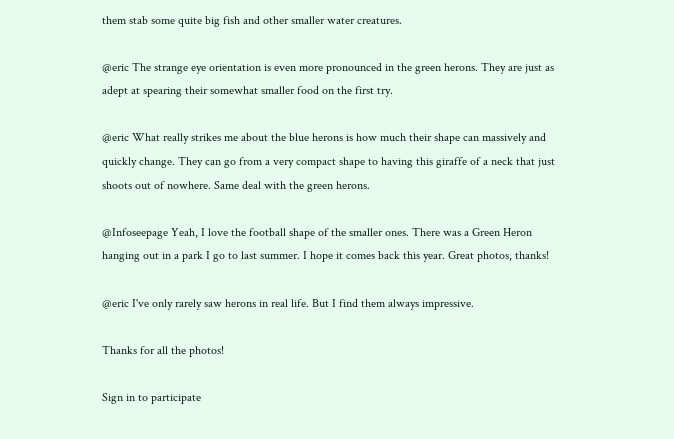them stab some quite big fish and other smaller water creatures.

@eric The strange eye orientation is even more pronounced in the green herons. They are just as adept at spearing their somewhat smaller food on the first try.

@eric What really strikes me about the blue herons is how much their shape can massively and quickly change. They can go from a very compact shape to having this giraffe of a neck that just shoots out of nowhere. Same deal with the green herons.

@Infoseepage Yeah, I love the football shape of the smaller ones. There was a Green Heron hanging out in a park I go to last summer. I hope it comes back this year. Great photos, thanks!

@eric I've only rarely saw herons in real life. But I find them always impressive.

Thanks for all the photos!

Sign in to participate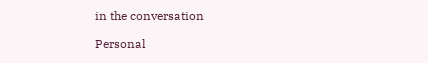in the conversation

Personal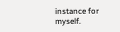instance for myself.